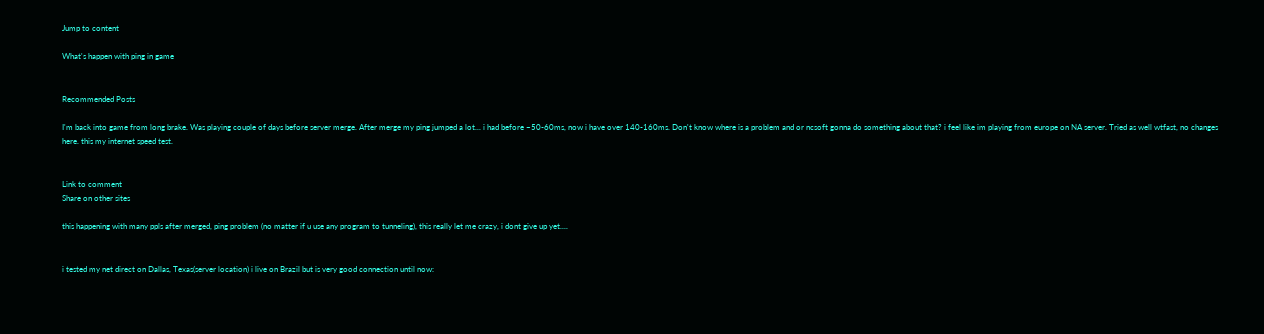Jump to content

What's happen with ping in game


Recommended Posts

I'm back into game from long brake. Was playing couple of days before server merge. After merge my ping jumped a lot... i had before ~50-60ms, now i have over 140-160ms. Don't know where is a problem and or ncsoft gonna do something about that? i feel like im playing from europe on NA server. Tried as well wtfast, no changes here. this my internet speed test.


Link to comment
Share on other sites

this happening with many ppls after merged, ping problem (no matter if u use any program to tunneling), this really let me crazy, i dont give up yet....


i tested my net direct on Dallas, Texas(server location) i live on Brazil but is very good connection until now: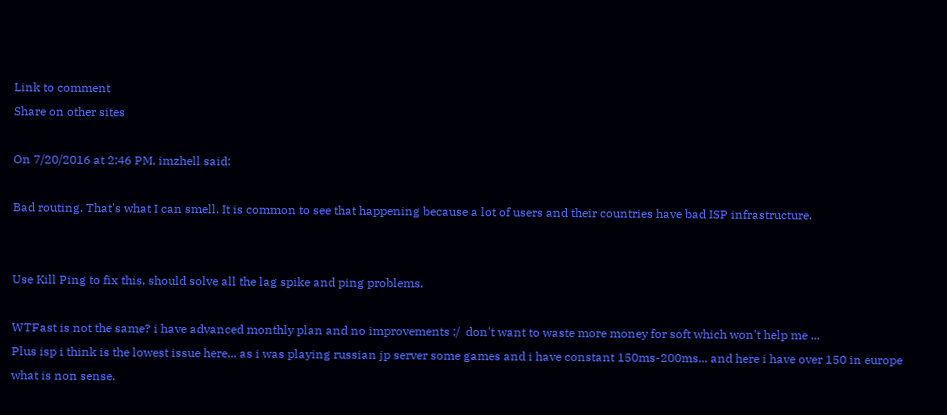Link to comment
Share on other sites

On 7/20/2016 at 2:46 PM, imzhell said:

Bad routing. That's what I can smell. It is common to see that happening because a lot of users and their countries have bad ISP infrastructure.


Use Kill Ping to fix this, should solve all the lag spike and ping problems.

WTFast is not the same? i have advanced monthly plan and no improvements ;/  don't want to waste more money for soft which won't help me ...
Plus isp i think is the lowest issue here... as i was playing russian jp server some games and i have constant 150ms-200ms... and here i have over 150 in europe what is non sense.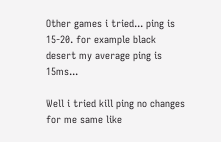Other games i tried... ping is 15-20. for example black desert my average ping is 15ms...

Well i tried kill ping no changes for me same like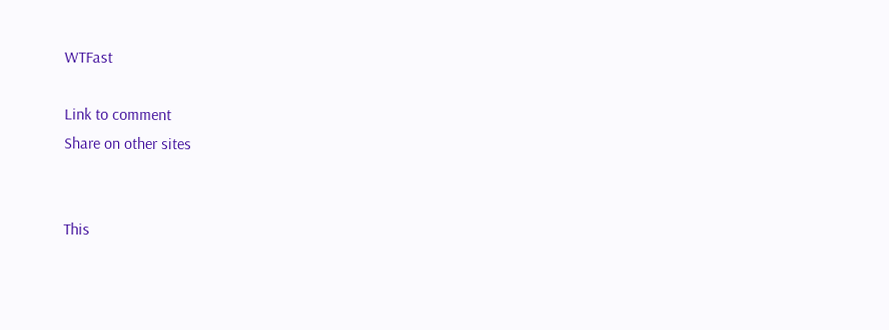WTFast

Link to comment
Share on other sites


This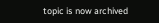topic is now archived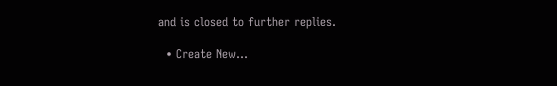and is closed to further replies.

  • Create New...